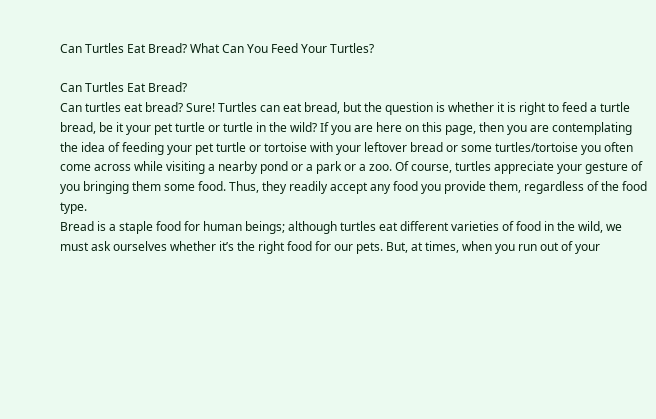Can Turtles Eat Bread? What Can You Feed Your Turtles?

Can Turtles Eat Bread?
Can turtles eat bread? Sure! Turtles can eat bread, but the question is whether it is right to feed a turtle bread, be it your pet turtle or turtle in the wild? If you are here on this page, then you are contemplating the idea of feeding your pet turtle or tortoise with your leftover bread or some turtles/tortoise you often come across while visiting a nearby pond or a park or a zoo. Of course, turtles appreciate your gesture of you bringing them some food. Thus, they readily accept any food you provide them, regardless of the food type.
Bread is a staple food for human beings; although turtles eat different varieties of food in the wild, we must ask ourselves whether it’s the right food for our pets. But, at times, when you run out of your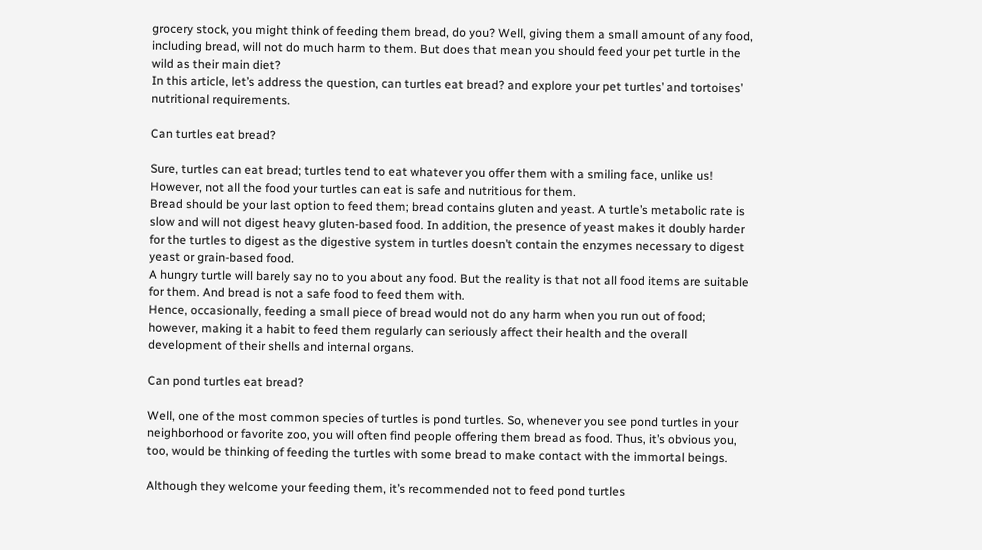grocery stock, you might think of feeding them bread, do you? Well, giving them a small amount of any food, including bread, will not do much harm to them. But does that mean you should feed your pet turtle in the wild as their main diet?
In this article, let’s address the question, can turtles eat bread? and explore your pet turtles’ and tortoises’ nutritional requirements.

Can turtles eat bread?

Sure, turtles can eat bread; turtles tend to eat whatever you offer them with a smiling face, unlike us! However, not all the food your turtles can eat is safe and nutritious for them.
Bread should be your last option to feed them; bread contains gluten and yeast. A turtle’s metabolic rate is slow and will not digest heavy gluten-based food. In addition, the presence of yeast makes it doubly harder for the turtles to digest as the digestive system in turtles doesn’t contain the enzymes necessary to digest yeast or grain-based food.
A hungry turtle will barely say no to you about any food. But the reality is that not all food items are suitable for them. And bread is not a safe food to feed them with.
Hence, occasionally, feeding a small piece of bread would not do any harm when you run out of food; however, making it a habit to feed them regularly can seriously affect their health and the overall development of their shells and internal organs.

Can pond turtles eat bread?

Well, one of the most common species of turtles is pond turtles. So, whenever you see pond turtles in your neighborhood or favorite zoo, you will often find people offering them bread as food. Thus, it’s obvious you, too, would be thinking of feeding the turtles with some bread to make contact with the immortal beings.

Although they welcome your feeding them, it’s recommended not to feed pond turtles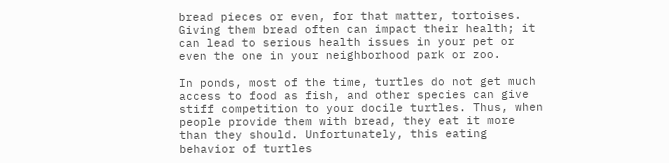bread pieces or even, for that matter, tortoises. Giving them bread often can impact their health; it can lead to serious health issues in your pet or even the one in your neighborhood park or zoo.

In ponds, most of the time, turtles do not get much access to food as fish, and other species can give stiff competition to your docile turtles. Thus, when people provide them with bread, they eat it more than they should. Unfortunately, this eating behavior of turtles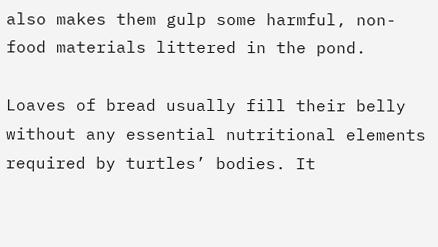also makes them gulp some harmful, non-food materials littered in the pond.

Loaves of bread usually fill their belly without any essential nutritional elements required by turtles’ bodies. It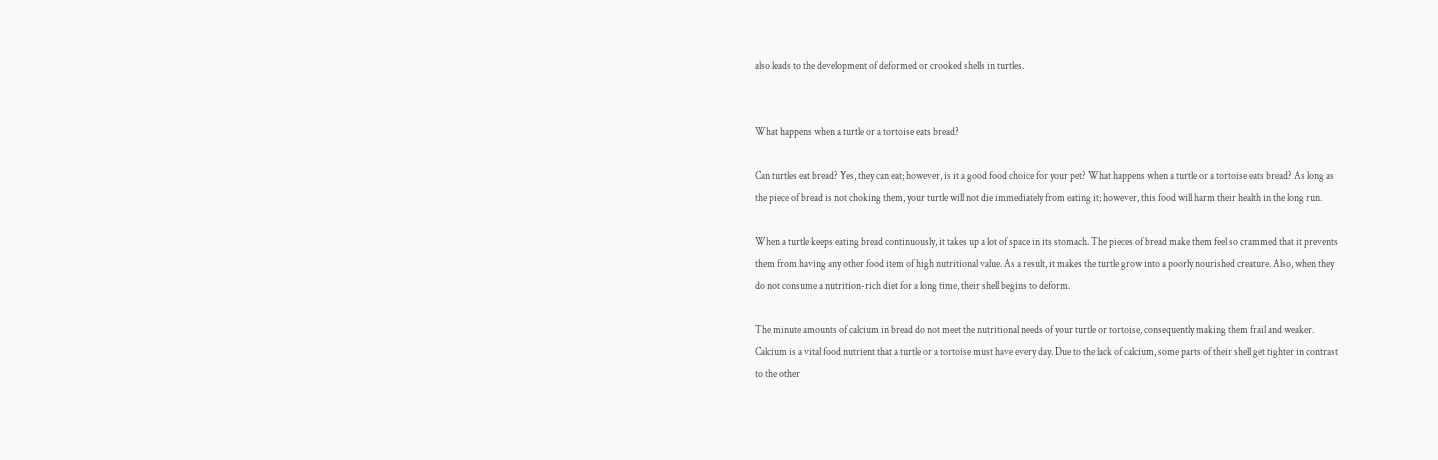also leads to the development of deformed or crooked shells in turtles.


What happens when a turtle or a tortoise eats bread?

Can turtles eat bread? Yes, they can eat; however, is it a good food choice for your pet? What happens when a turtle or a tortoise eats bread? As long as the piece of bread is not choking them, your turtle will not die immediately from eating it; however, this food will harm their health in the long run.

When a turtle keeps eating bread continuously, it takes up a lot of space in its stomach. The pieces of bread make them feel so crammed that it prevents them from having any other food item of high nutritional value. As a result, it makes the turtle grow into a poorly nourished creature. Also, when they do not consume a nutrition-rich diet for a long time, their shell begins to deform.

The minute amounts of calcium in bread do not meet the nutritional needs of your turtle or tortoise, consequently making them frail and weaker. Calcium is a vital food nutrient that a turtle or a tortoise must have every day. Due to the lack of calcium, some parts of their shell get tighter in contrast to the other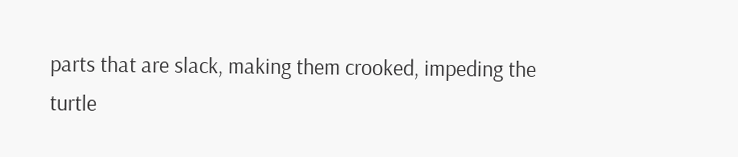parts that are slack, making them crooked, impeding the turtle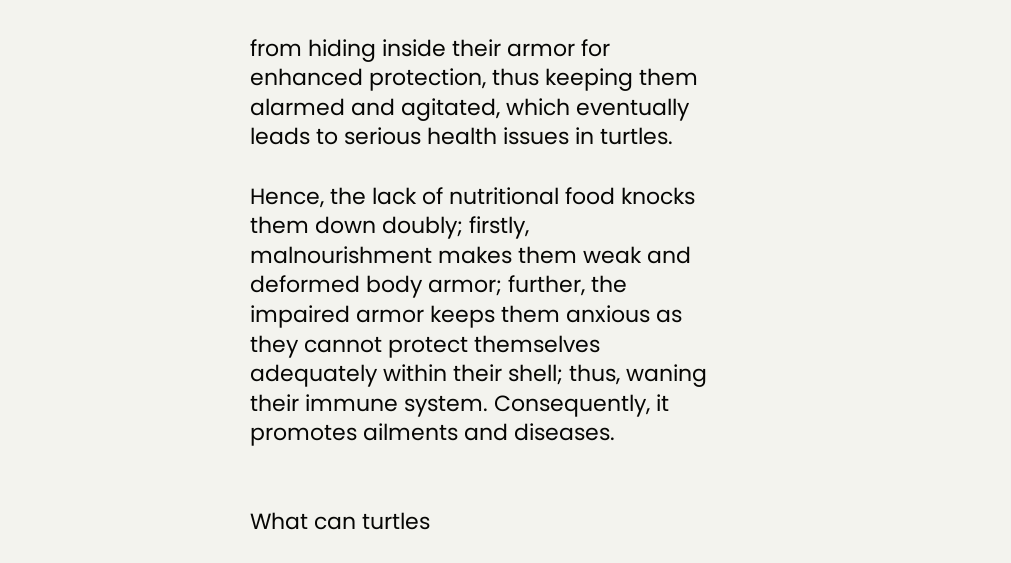from hiding inside their armor for enhanced protection, thus keeping them alarmed and agitated, which eventually leads to serious health issues in turtles.

Hence, the lack of nutritional food knocks them down doubly; firstly, malnourishment makes them weak and deformed body armor; further, the impaired armor keeps them anxious as they cannot protect themselves adequately within their shell; thus, waning their immune system. Consequently, it promotes ailments and diseases.


What can turtles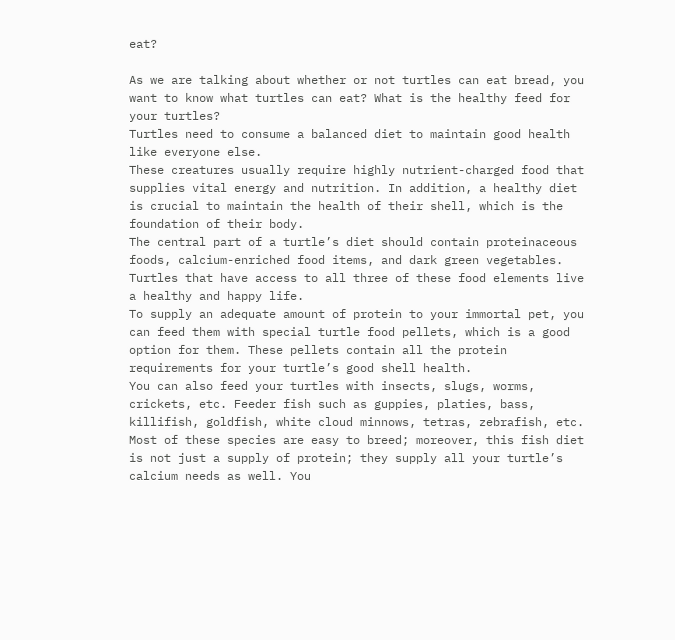eat?

As we are talking about whether or not turtles can eat bread, you want to know what turtles can eat? What is the healthy feed for your turtles?
Turtles need to consume a balanced diet to maintain good health like everyone else.
These creatures usually require highly nutrient-charged food that supplies vital energy and nutrition. In addition, a healthy diet is crucial to maintain the health of their shell, which is the foundation of their body.
The central part of a turtle’s diet should contain proteinaceous foods, calcium-enriched food items, and dark green vegetables. Turtles that have access to all three of these food elements live a healthy and happy life.
To supply an adequate amount of protein to your immortal pet, you can feed them with special turtle food pellets, which is a good option for them. These pellets contain all the protein requirements for your turtle’s good shell health.
You can also feed your turtles with insects, slugs, worms, crickets, etc. Feeder fish such as guppies, platies, bass, killifish, goldfish, white cloud minnows, tetras, zebrafish, etc. Most of these species are easy to breed; moreover, this fish diet is not just a supply of protein; they supply all your turtle’s calcium needs as well. You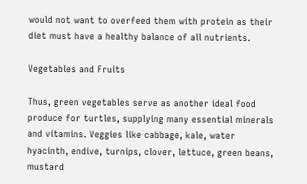would not want to overfeed them with protein as their diet must have a healthy balance of all nutrients.

Vegetables and Fruits

Thus, green vegetables serve as another ideal food produce for turtles, supplying many essential minerals and vitamins. Veggies like cabbage, kale, water hyacinth, endive, turnips, clover, lettuce, green beans, mustard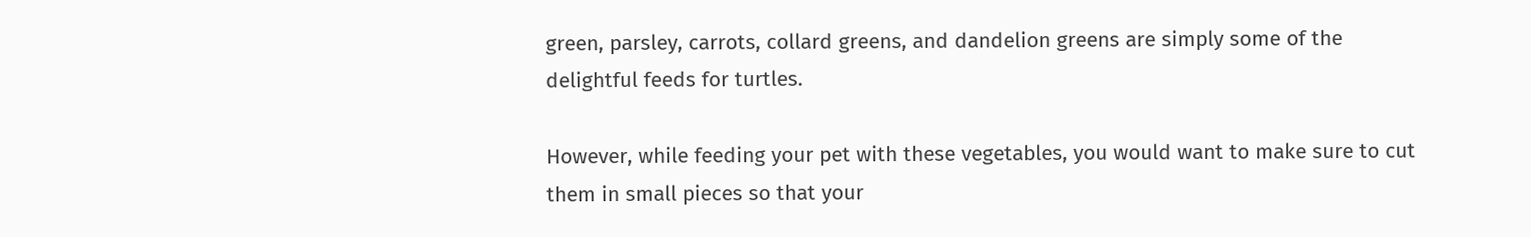green, parsley, carrots, collard greens, and dandelion greens are simply some of the delightful feeds for turtles.

However, while feeding your pet with these vegetables, you would want to make sure to cut them in small pieces so that your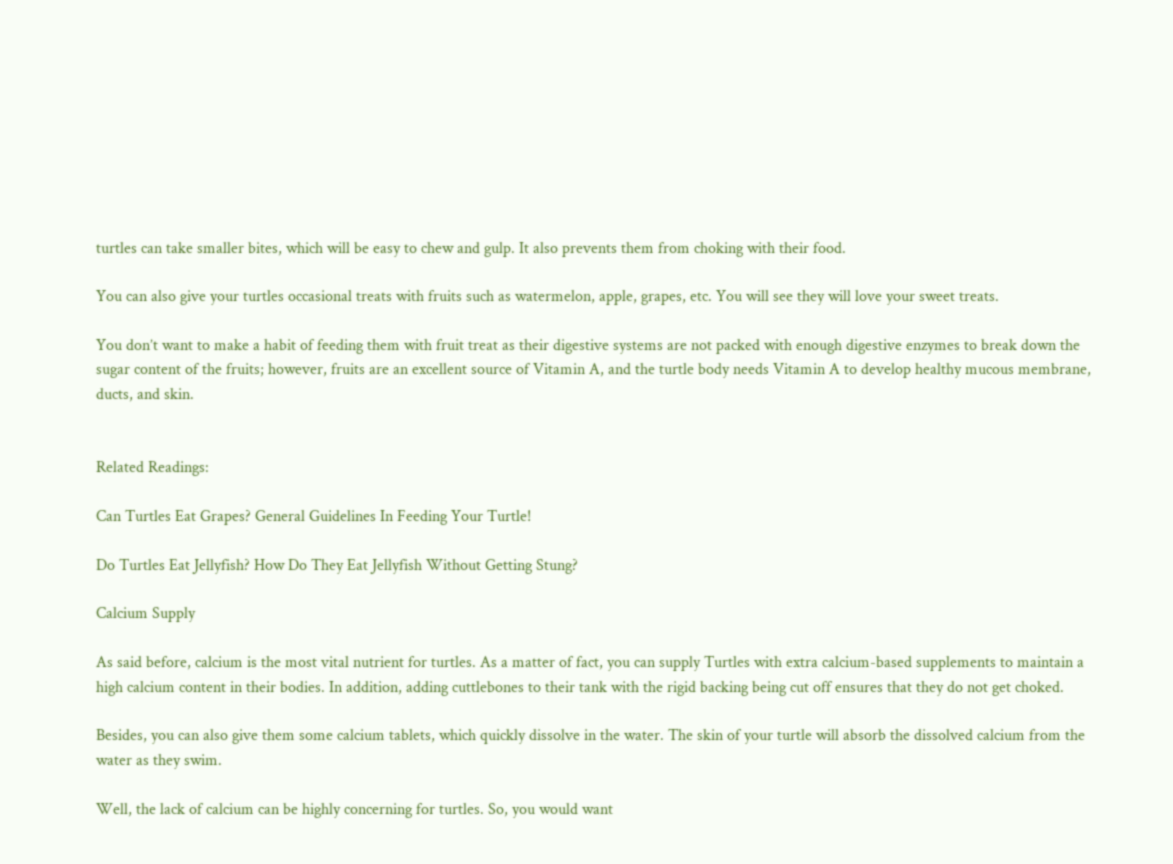turtles can take smaller bites, which will be easy to chew and gulp. It also prevents them from choking with their food.

You can also give your turtles occasional treats with fruits such as watermelon, apple, grapes, etc. You will see they will love your sweet treats.

You don’t want to make a habit of feeding them with fruit treat as their digestive systems are not packed with enough digestive enzymes to break down the sugar content of the fruits; however, fruits are an excellent source of Vitamin A, and the turtle body needs Vitamin A to develop healthy mucous membrane, ducts, and skin.


Related Readings:

Can Turtles Eat Grapes? General Guidelines In Feeding Your Turtle!

Do Turtles Eat Jellyfish? How Do They Eat Jellyfish Without Getting Stung?

Calcium Supply

As said before, calcium is the most vital nutrient for turtles. As a matter of fact, you can supply Turtles with extra calcium-based supplements to maintain a high calcium content in their bodies. In addition, adding cuttlebones to their tank with the rigid backing being cut off ensures that they do not get choked.

Besides, you can also give them some calcium tablets, which quickly dissolve in the water. The skin of your turtle will absorb the dissolved calcium from the water as they swim.

Well, the lack of calcium can be highly concerning for turtles. So, you would want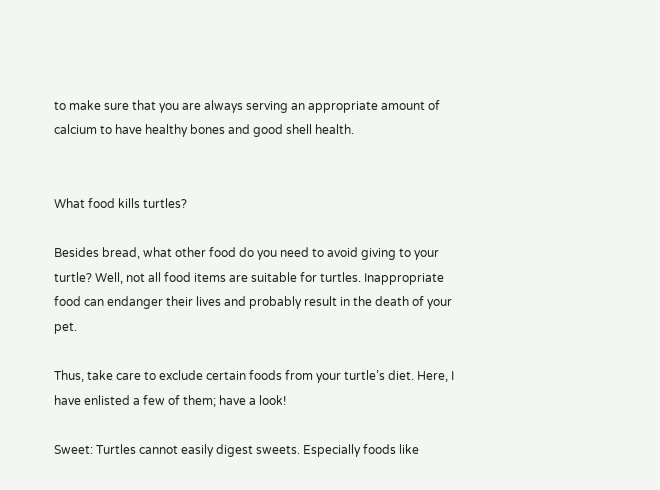to make sure that you are always serving an appropriate amount of calcium to have healthy bones and good shell health.


What food kills turtles?

Besides bread, what other food do you need to avoid giving to your turtle? Well, not all food items are suitable for turtles. Inappropriate food can endanger their lives and probably result in the death of your pet.

Thus, take care to exclude certain foods from your turtle’s diet. Here, I have enlisted a few of them; have a look!

Sweet: Turtles cannot easily digest sweets. Especially foods like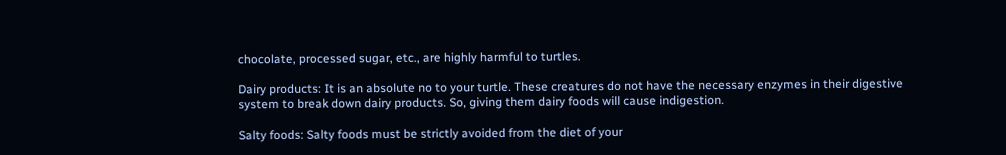chocolate, processed sugar, etc., are highly harmful to turtles.

Dairy products: It is an absolute no to your turtle. These creatures do not have the necessary enzymes in their digestive system to break down dairy products. So, giving them dairy foods will cause indigestion.

Salty foods: Salty foods must be strictly avoided from the diet of your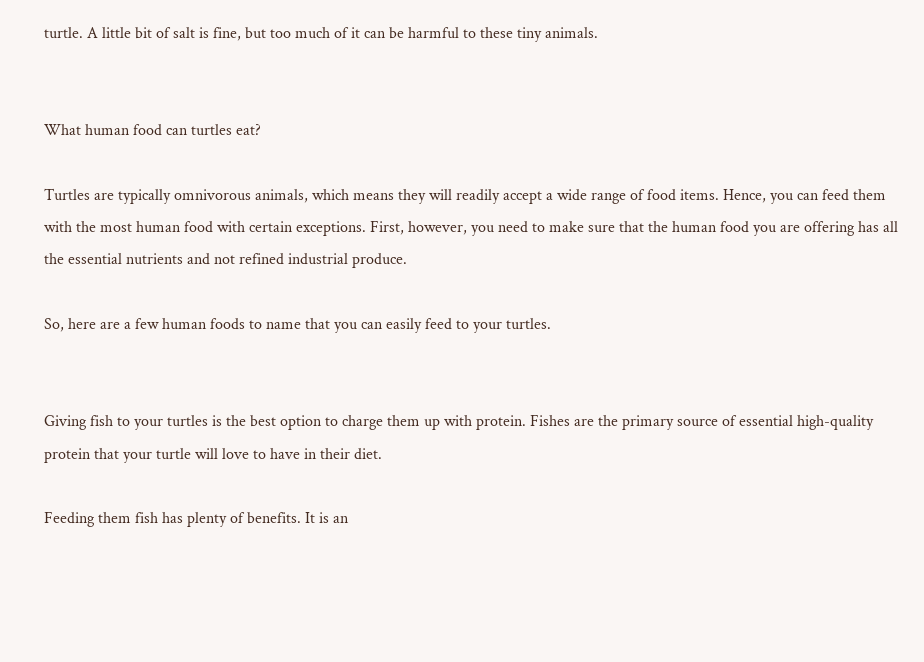turtle. A little bit of salt is fine, but too much of it can be harmful to these tiny animals.


What human food can turtles eat?

Turtles are typically omnivorous animals, which means they will readily accept a wide range of food items. Hence, you can feed them with the most human food with certain exceptions. First, however, you need to make sure that the human food you are offering has all the essential nutrients and not refined industrial produce.

So, here are a few human foods to name that you can easily feed to your turtles.


Giving fish to your turtles is the best option to charge them up with protein. Fishes are the primary source of essential high-quality protein that your turtle will love to have in their diet.

Feeding them fish has plenty of benefits. It is an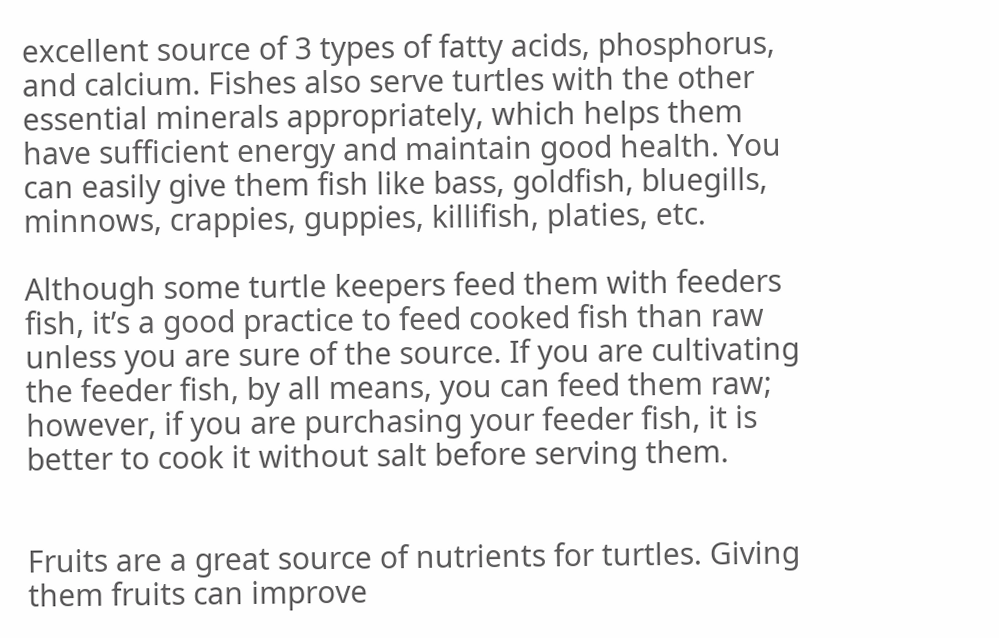excellent source of 3 types of fatty acids, phosphorus, and calcium. Fishes also serve turtles with the other essential minerals appropriately, which helps them have sufficient energy and maintain good health. You can easily give them fish like bass, goldfish, bluegills, minnows, crappies, guppies, killifish, platies, etc.

Although some turtle keepers feed them with feeders fish, it’s a good practice to feed cooked fish than raw unless you are sure of the source. If you are cultivating the feeder fish, by all means, you can feed them raw; however, if you are purchasing your feeder fish, it is better to cook it without salt before serving them.


Fruits are a great source of nutrients for turtles. Giving them fruits can improve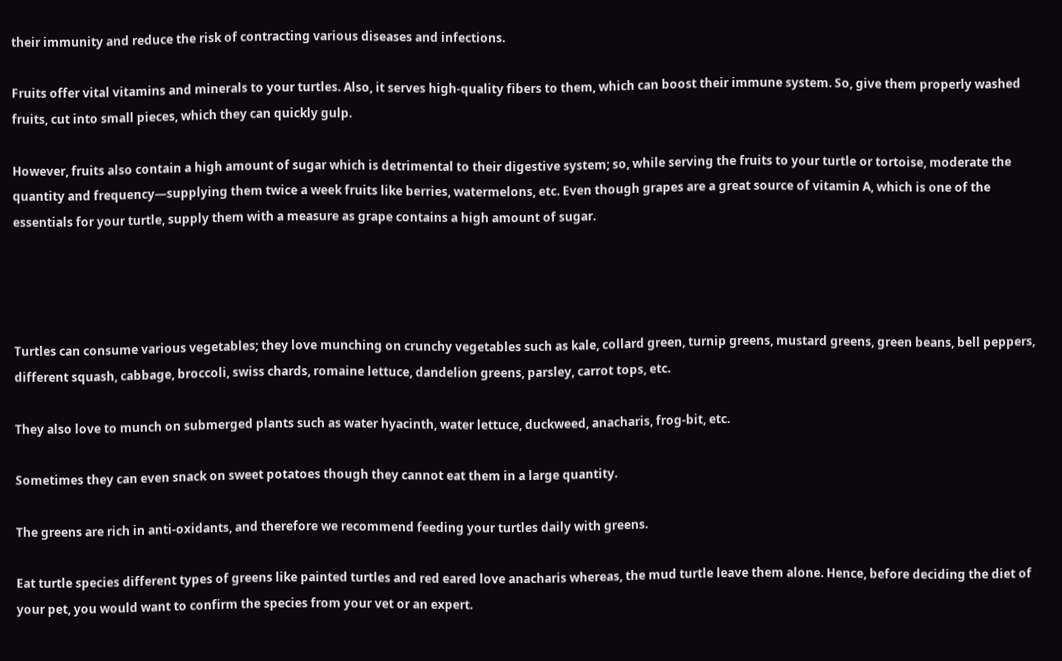their immunity and reduce the risk of contracting various diseases and infections.

Fruits offer vital vitamins and minerals to your turtles. Also, it serves high-quality fibers to them, which can boost their immune system. So, give them properly washed fruits, cut into small pieces, which they can quickly gulp.

However, fruits also contain a high amount of sugar which is detrimental to their digestive system; so, while serving the fruits to your turtle or tortoise, moderate the quantity and frequency—supplying them twice a week fruits like berries, watermelons, etc. Even though grapes are a great source of vitamin A, which is one of the essentials for your turtle, supply them with a measure as grape contains a high amount of sugar.




Turtles can consume various vegetables; they love munching on crunchy vegetables such as kale, collard green, turnip greens, mustard greens, green beans, bell peppers, different squash, cabbage, broccoli, swiss chards, romaine lettuce, dandelion greens, parsley, carrot tops, etc.

They also love to munch on submerged plants such as water hyacinth, water lettuce, duckweed, anacharis, frog-bit, etc.

Sometimes they can even snack on sweet potatoes though they cannot eat them in a large quantity.

The greens are rich in anti-oxidants, and therefore we recommend feeding your turtles daily with greens.

Eat turtle species different types of greens like painted turtles and red eared love anacharis whereas, the mud turtle leave them alone. Hence, before deciding the diet of your pet, you would want to confirm the species from your vet or an expert.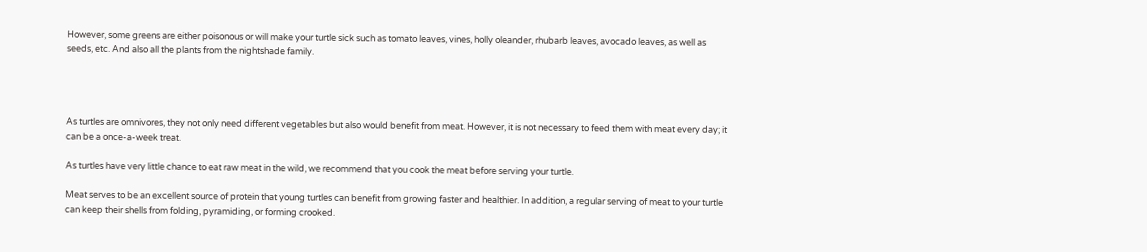However, some greens are either poisonous or will make your turtle sick such as tomato leaves, vines, holly oleander, rhubarb leaves, avocado leaves, as well as seeds, etc. And also all the plants from the nightshade family.




As turtles are omnivores, they not only need different vegetables but also would benefit from meat. However, it is not necessary to feed them with meat every day; it can be a once-a-week treat.

As turtles have very little chance to eat raw meat in the wild, we recommend that you cook the meat before serving your turtle.

Meat serves to be an excellent source of protein that young turtles can benefit from growing faster and healthier. In addition, a regular serving of meat to your turtle can keep their shells from folding, pyramiding, or forming crooked.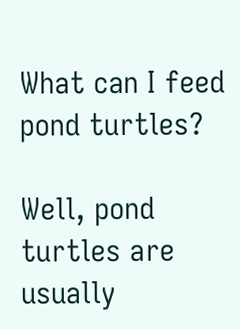What can I feed pond turtles?

Well, pond turtles are usually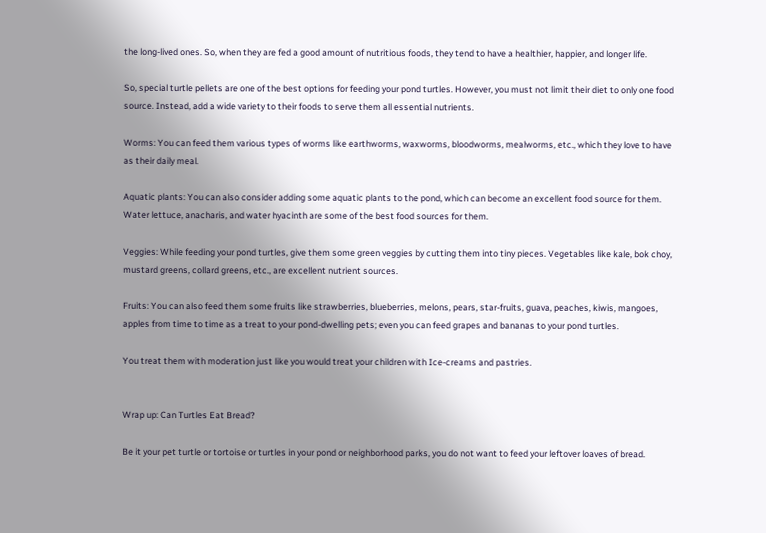the long-lived ones. So, when they are fed a good amount of nutritious foods, they tend to have a healthier, happier, and longer life.

So, special turtle pellets are one of the best options for feeding your pond turtles. However, you must not limit their diet to only one food source. Instead, add a wide variety to their foods to serve them all essential nutrients.

Worms: You can feed them various types of worms like earthworms, waxworms, bloodworms, mealworms, etc., which they love to have as their daily meal.

Aquatic plants: You can also consider adding some aquatic plants to the pond, which can become an excellent food source for them. Water lettuce, anacharis, and water hyacinth are some of the best food sources for them.

Veggies: While feeding your pond turtles, give them some green veggies by cutting them into tiny pieces. Vegetables like kale, bok choy, mustard greens, collard greens, etc., are excellent nutrient sources.

Fruits: You can also feed them some fruits like strawberries, blueberries, melons, pears, star-fruits, guava, peaches, kiwis, mangoes, apples from time to time as a treat to your pond-dwelling pets; even you can feed grapes and bananas to your pond turtles.

You treat them with moderation just like you would treat your children with Ice-creams and pastries.


Wrap up: Can Turtles Eat Bread?

Be it your pet turtle or tortoise or turtles in your pond or neighborhood parks, you do not want to feed your leftover loaves of bread.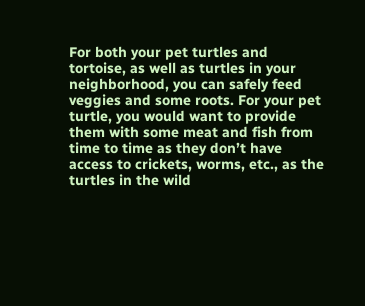For both your pet turtles and tortoise, as well as turtles in your neighborhood, you can safely feed veggies and some roots. For your pet turtle, you would want to provide them with some meat and fish from time to time as they don’t have access to crickets, worms, etc., as the turtles in the wild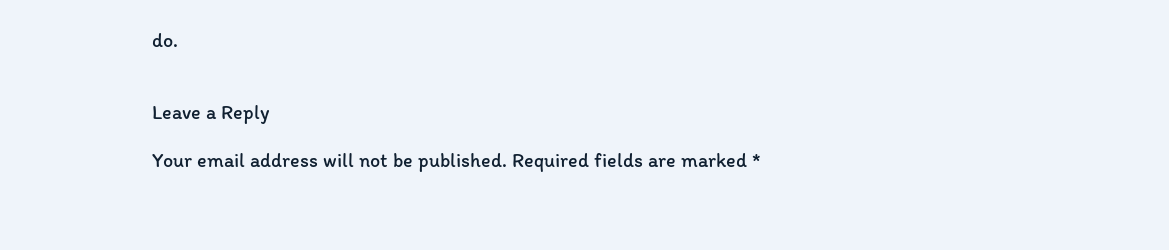do.


Leave a Reply

Your email address will not be published. Required fields are marked *